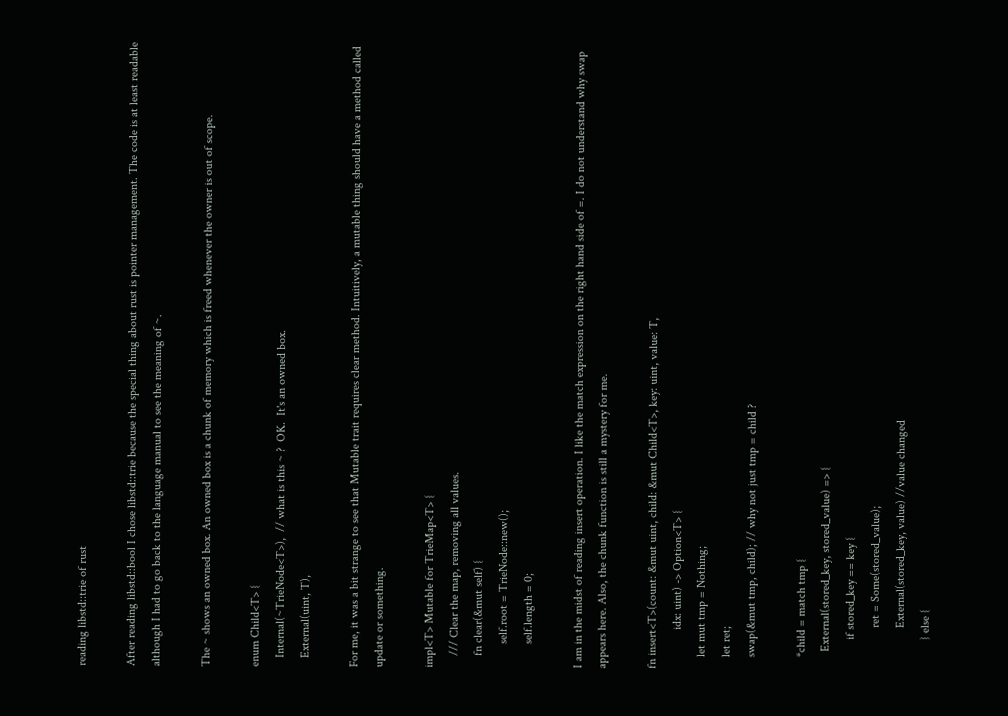reading libstd::trie of rust

After reading libstd::bool I chose libstd::trie because the special thing about rust is pointer management. The code is at least readable although I had to go back to the language manual to see the meaning of ~.

The ~ shows an owned box. An owned box is a chunk of memory which is freed whenever the owner is out of scope.

enum Child<T> {
   Internal(~TrieNode<T>),  // what is this ~ ?  OK.  It's an owned box.
   External(uint, T),

For me, it was a bit strange to see that Mutable trait requires clear method. Intuitively, a mutable thing should have a method called update or something.

impl<T> Mutable for TrieMap<T> {
    /// Clear the map, removing all values.
    fn clear(&mut self) {
        self.root = TrieNode::new();
        self.length = 0;

I am in the midst of reading insert operation. I like the match expression on the right hand side of =. I do not understand why swap appears here. Also, the chunk function is still a mystery for me.

fn insert<T>(count: &mut uint, child: &mut Child<T>, key: uint, value: T,
             idx: uint) -> Option<T> {
    let mut tmp = Nothing;
    let ret;
    swap(&mut tmp, child); // why not just tmp = child ?

    *child = match tmp {
      External(stored_key, stored_value) => {
          if stored_key == key {
              ret = Some(stored_value);
              External(stored_key, value) //value changed
          } else {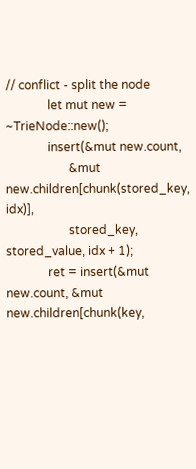// conflict - split the node
              let mut new = ~TrieNode::new();
              insert(&mut new.count,
                     &mut new.children[chunk(stored_key, idx)],
                     stored_key, stored_value, idx + 1);
              ret = insert(&mut new.count, &mut new.children[chunk(key,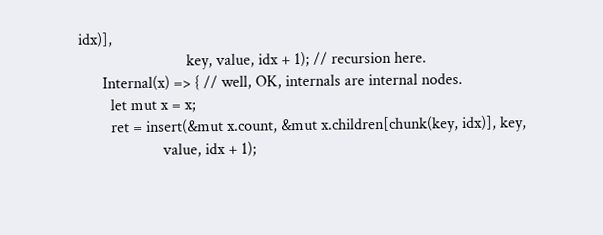idx)],
                           key, value, idx + 1); // recursion here.
      Internal(x) => { // well, OK, internals are internal nodes.
        let mut x = x;
        ret = insert(&mut x.count, &mut x.children[chunk(key, idx)], key,
                     value, idx + 1);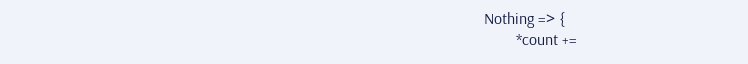Nothing => {
        *count +=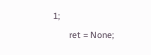1;
        ret = None;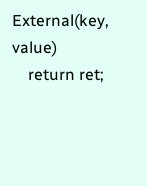External(key, value)
    return ret;